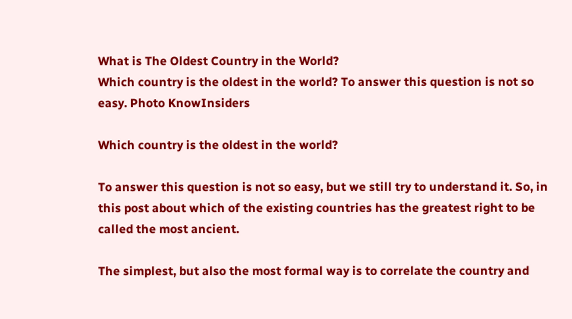What is The Oldest Country in the World?
Which country is the oldest in the world? To answer this question is not so easy. Photo KnowInsiders

Which country is the oldest in the world?

To answer this question is not so easy, but we still try to understand it. So, in this post about which of the existing countries has the greatest right to be called the most ancient.

The simplest, but also the most formal way is to correlate the country and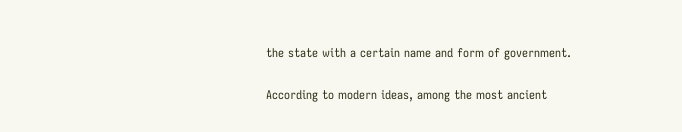the state with a certain name and form of government.

According to modern ideas, among the most ancient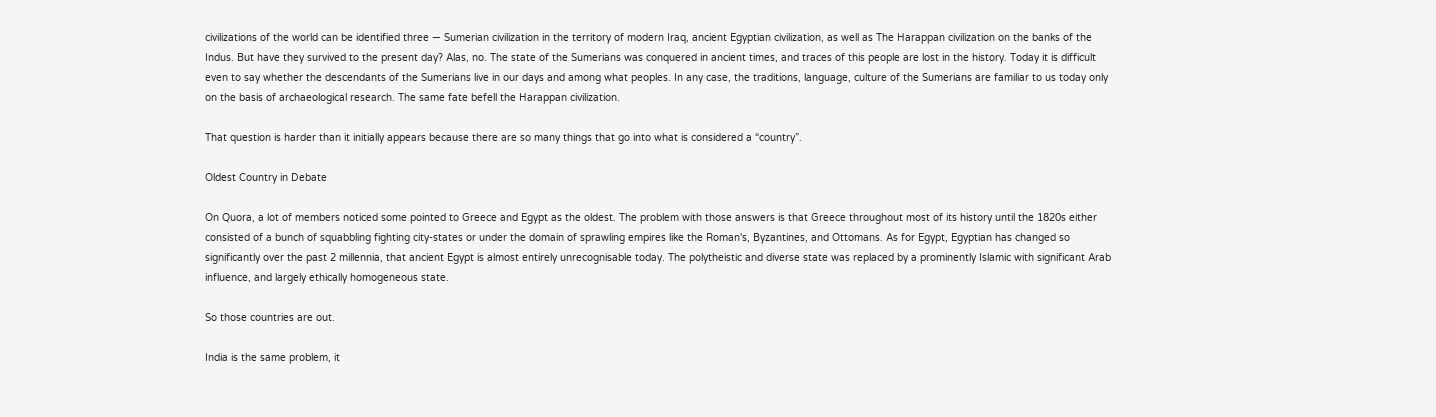civilizations of the world can be identified three — Sumerian civilization in the territory of modern Iraq, ancient Egyptian civilization, as well as The Harappan civilization on the banks of the Indus. But have they survived to the present day? Alas, no. The state of the Sumerians was conquered in ancient times, and traces of this people are lost in the history. Today it is difficult even to say whether the descendants of the Sumerians live in our days and among what peoples. In any case, the traditions, language, culture of the Sumerians are familiar to us today only on the basis of archaeological research. The same fate befell the Harappan civilization.

That question is harder than it initially appears because there are so many things that go into what is considered a “country”.

Oldest Country in Debate

On Quora, a lot of members noticed some pointed to Greece and Egypt as the oldest. The problem with those answers is that Greece throughout most of its history until the 1820s either consisted of a bunch of squabbling fighting city-states or under the domain of sprawling empires like the Roman's, Byzantines, and Ottomans. As for Egypt, Egyptian has changed so significantly over the past 2 millennia, that ancient Egypt is almost entirely unrecognisable today. The polytheistic and diverse state was replaced by a prominently Islamic with significant Arab influence, and largely ethically homogeneous state.

So those countries are out.

India is the same problem, it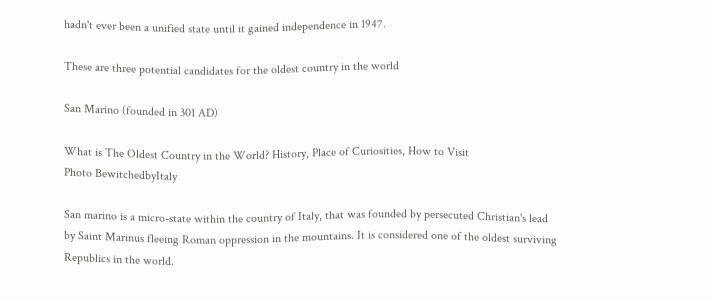hadn't ever been a unified state until it gained independence in 1947.

These are three potential candidates for the oldest country in the world

San Marino (founded in 301 AD)

What is The Oldest Country in the World? History, Place of Curiosities, How to Visit
Photo BewitchedbyItaly

San marino is a micro-state within the country of Italy, that was founded by persecuted Christian's lead by Saint Marinus fleeing Roman oppression in the mountains. It is considered one of the oldest surviving Republics in the world.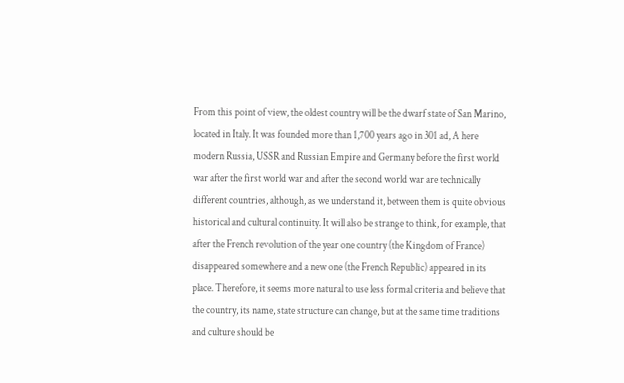From this point of view, the oldest country will be the dwarf state of San Marino, located in Italy. It was founded more than 1,700 years ago in 301 ad, A here modern Russia, USSR and Russian Empire and Germany before the first world war after the first world war and after the second world war are technically different countries, although, as we understand it, between them is quite obvious historical and cultural continuity. It will also be strange to think, for example, that after the French revolution of the year one country (the Kingdom of France) disappeared somewhere and a new one (the French Republic) appeared in its place. Therefore, it seems more natural to use less formal criteria and believe that the country, its name, state structure can change, but at the same time traditions and culture should be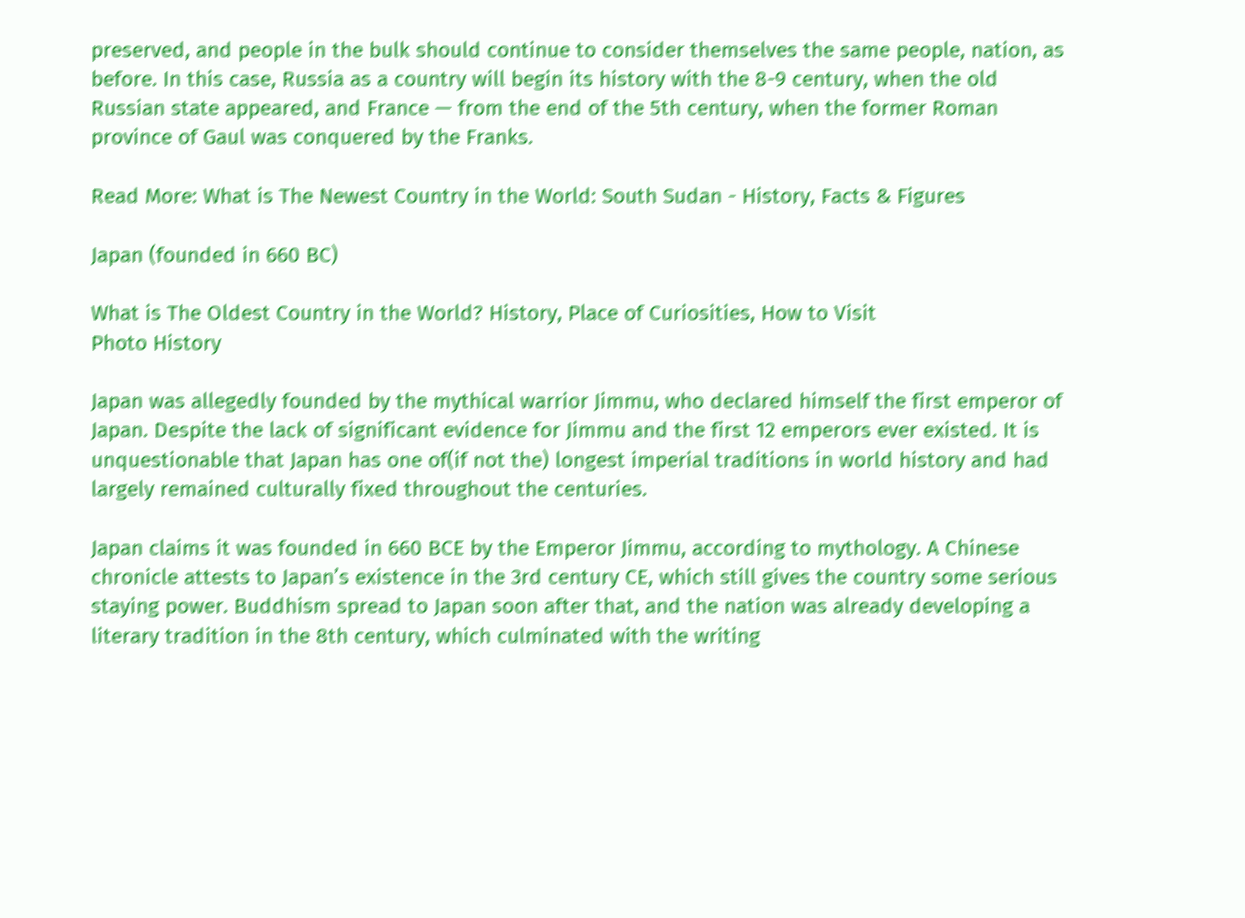preserved, and people in the bulk should continue to consider themselves the same people, nation, as before. In this case, Russia as a country will begin its history with the 8-9 century, when the old Russian state appeared, and France — from the end of the 5th century, when the former Roman province of Gaul was conquered by the Franks.

Read More: What is The Newest Country in the World: South Sudan - History, Facts & Figures

Japan (founded in 660 BC)

What is The Oldest Country in the World? History, Place of Curiosities, How to Visit
Photo History

Japan was allegedly founded by the mythical warrior Jimmu, who declared himself the first emperor of Japan. Despite the lack of significant evidence for Jimmu and the first 12 emperors ever existed. It is unquestionable that Japan has one of(if not the) longest imperial traditions in world history and had largely remained culturally fixed throughout the centuries.

Japan claims it was founded in 660 BCE by the Emperor Jimmu, according to mythology. A Chinese chronicle attests to Japan’s existence in the 3rd century CE, which still gives the country some serious staying power. Buddhism spread to Japan soon after that, and the nation was already developing a literary tradition in the 8th century, which culminated with the writing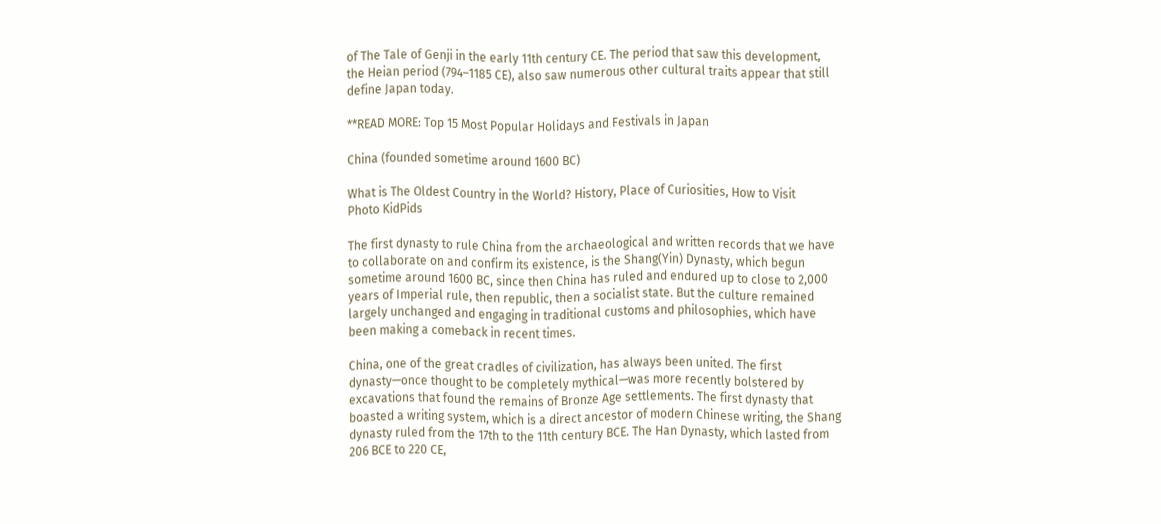of The Tale of Genji in the early 11th century CE. The period that saw this development, the Heian period (794–1185 CE), also saw numerous other cultural traits appear that still define Japan today.

**READ MORE: Top 15 Most Popular Holidays and Festivals in Japan

China (founded sometime around 1600 BC)

What is The Oldest Country in the World? History, Place of Curiosities, How to Visit
Photo KidPids

The first dynasty to rule China from the archaeological and written records that we have to collaborate on and confirm its existence, is the Shang(Yin) Dynasty, which begun sometime around 1600 BC, since then China has ruled and endured up to close to 2,000 years of Imperial rule, then republic, then a socialist state. But the culture remained largely unchanged and engaging in traditional customs and philosophies, which have been making a comeback in recent times.

China, one of the great cradles of civilization, has always been united. The first dynasty—once thought to be completely mythical—was more recently bolstered by excavations that found the remains of Bronze Age settlements. The first dynasty that boasted a writing system, which is a direct ancestor of modern Chinese writing, the Shang dynasty ruled from the 17th to the 11th century BCE. The Han Dynasty, which lasted from 206 BCE to 220 CE,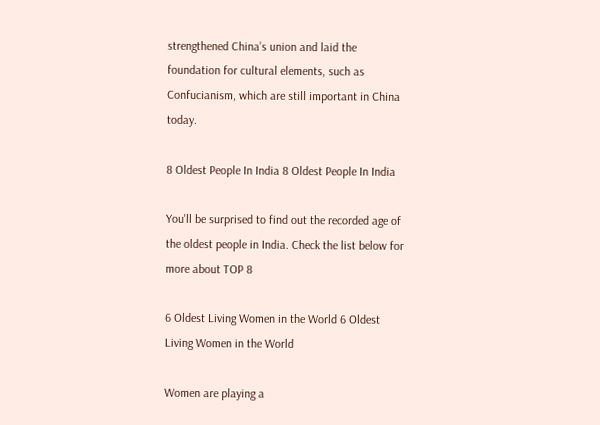strengthened China’s union and laid the foundation for cultural elements, such as Confucianism, which are still important in China today.

8 Oldest People In India 8 Oldest People In India

You'll be surprised to find out the recorded age of the oldest people in India. Check the list below for more about TOP 8

6 Oldest Living Women in the World 6 Oldest Living Women in the World

Women are playing a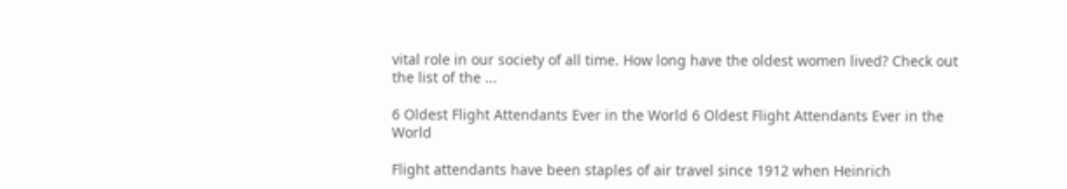vital role in our society of all time. How long have the oldest women lived? Check out the list of the ...

6 Oldest Flight Attendants Ever in the World 6 Oldest Flight Attendants Ever in the World

Flight attendants have been staples of air travel since 1912 when Heinrich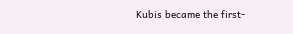Kubis became the first-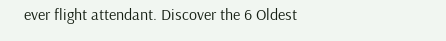ever flight attendant. Discover the 6 Oldest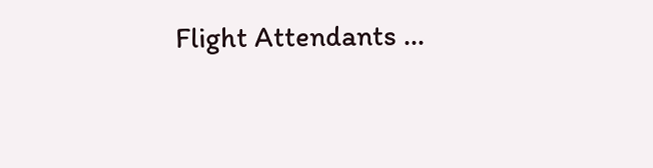Flight Attendants ...